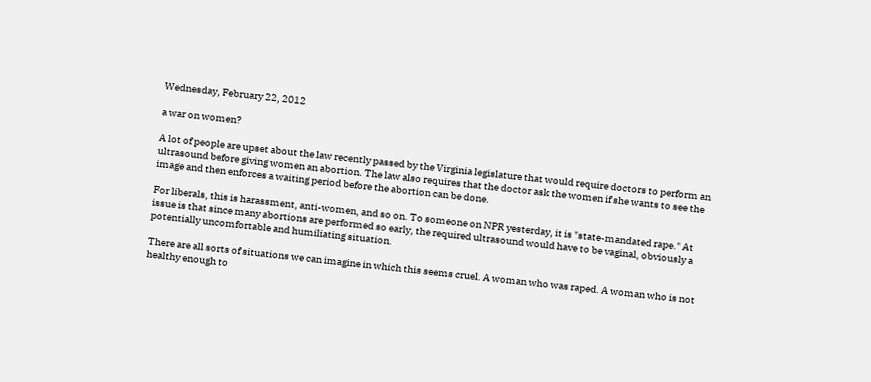Wednesday, February 22, 2012

a war on women?

A lot of people are upset about the law recently passed by the Virginia legislature that would require doctors to perform an ultrasound before giving women an abortion. The law also requires that the doctor ask the women if she wants to see the image and then enforces a waiting period before the abortion can be done.

For liberals, this is harassment, anti-women, and so on. To someone on NPR yesterday, it is "state-mandated rape." At issue is that since many abortions are performed so early, the required ultrasound would have to be vaginal, obviously a potentially uncomfortable and humiliating situation.

There are all sorts of situations we can imagine in which this seems cruel. A woman who was raped. A woman who is not healthy enough to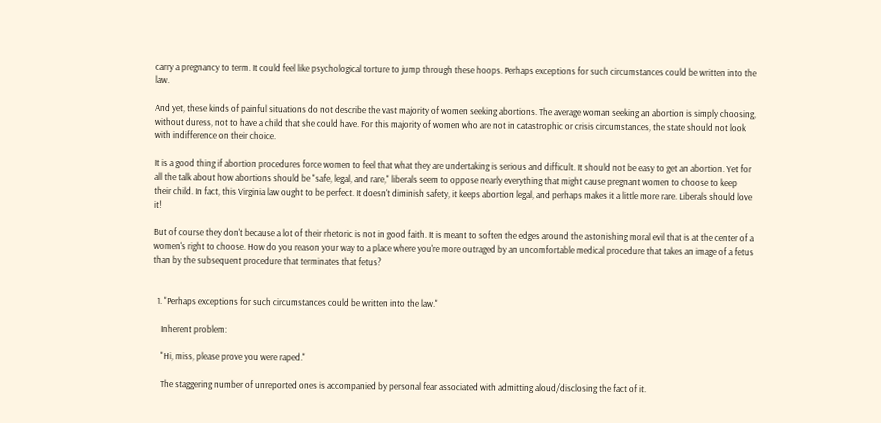carry a pregnancy to term. It could feel like psychological torture to jump through these hoops. Perhaps exceptions for such circumstances could be written into the law.

And yet, these kinds of painful situations do not describe the vast majority of women seeking abortions. The average woman seeking an abortion is simply choosing, without duress, not to have a child that she could have. For this majority of women who are not in catastrophic or crisis circumstances, the state should not look with indifference on their choice.

It is a good thing if abortion procedures force women to feel that what they are undertaking is serious and difficult. It should not be easy to get an abortion. Yet for all the talk about how abortions should be "safe, legal, and rare," liberals seem to oppose nearly everything that might cause pregnant women to choose to keep their child. In fact, this Virginia law ought to be perfect. It doesn't diminish safety, it keeps abortion legal, and perhaps makes it a little more rare. Liberals should love it!

But of course they don't because a lot of their rhetoric is not in good faith. It is meant to soften the edges around the astonishing moral evil that is at the center of a women's right to choose. How do you reason your way to a place where you're more outraged by an uncomfortable medical procedure that takes an image of a fetus than by the subsequent procedure that terminates that fetus?


  1. "Perhaps exceptions for such circumstances could be written into the law."

    Inherent problem:

    "Hi, miss, please prove you were raped."

    The staggering number of unreported ones is accompanied by personal fear associated with admitting aloud/disclosing the fact of it.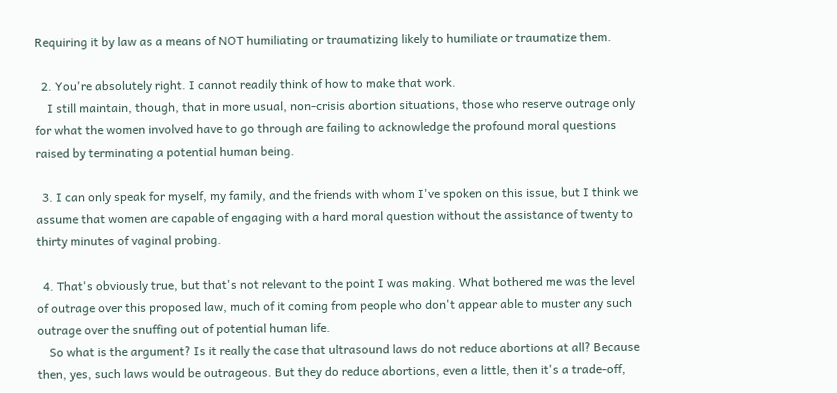Requiring it by law as a means of NOT humiliating or traumatizing likely to humiliate or traumatize them.

  2. You're absolutely right. I cannot readily think of how to make that work.
    I still maintain, though, that in more usual, non-crisis abortion situations, those who reserve outrage only for what the women involved have to go through are failing to acknowledge the profound moral questions raised by terminating a potential human being.

  3. I can only speak for myself, my family, and the friends with whom I've spoken on this issue, but I think we assume that women are capable of engaging with a hard moral question without the assistance of twenty to thirty minutes of vaginal probing.

  4. That's obviously true, but that's not relevant to the point I was making. What bothered me was the level of outrage over this proposed law, much of it coming from people who don't appear able to muster any such outrage over the snuffing out of potential human life.
    So what is the argument? Is it really the case that ultrasound laws do not reduce abortions at all? Because then, yes, such laws would be outrageous. But they do reduce abortions, even a little, then it's a trade-off,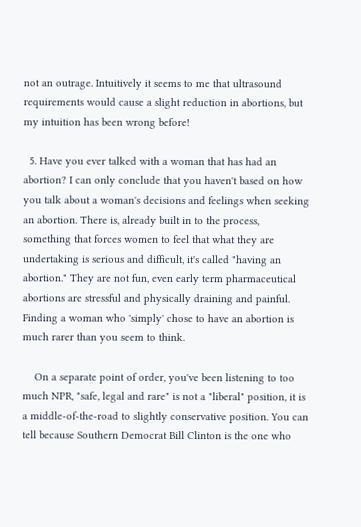not an outrage. Intuitively it seems to me that ultrasound requirements would cause a slight reduction in abortions, but my intuition has been wrong before!

  5. Have you ever talked with a woman that has had an abortion? I can only conclude that you haven't based on how you talk about a woman's decisions and feelings when seeking an abortion. There is, already built in to the process, something that forces women to feel that what they are undertaking is serious and difficult, it's called "having an abortion." They are not fun, even early term pharmaceutical abortions are stressful and physically draining and painful. Finding a woman who 'simply' chose to have an abortion is much rarer than you seem to think.

    On a separate point of order, you've been listening to too much NPR, "safe, legal and rare" is not a "liberal" position, it is a middle-of-the-road to slightly conservative position. You can tell because Southern Democrat Bill Clinton is the one who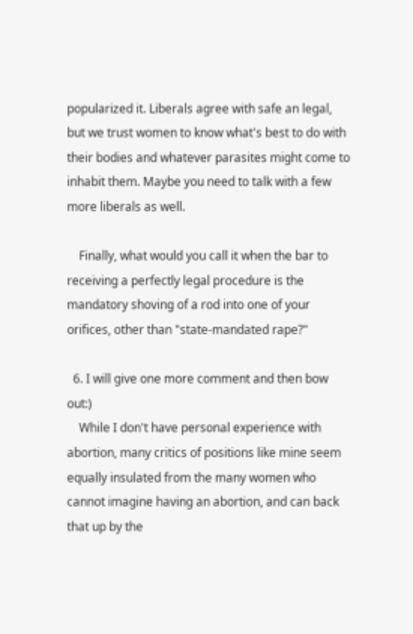popularized it. Liberals agree with safe an legal, but we trust women to know what's best to do with their bodies and whatever parasites might come to inhabit them. Maybe you need to talk with a few more liberals as well.

    Finally, what would you call it when the bar to receiving a perfectly legal procedure is the mandatory shoving of a rod into one of your orifices, other than "state-mandated rape?"

  6. I will give one more comment and then bow out:)
    While I don't have personal experience with abortion, many critics of positions like mine seem equally insulated from the many women who cannot imagine having an abortion, and can back that up by the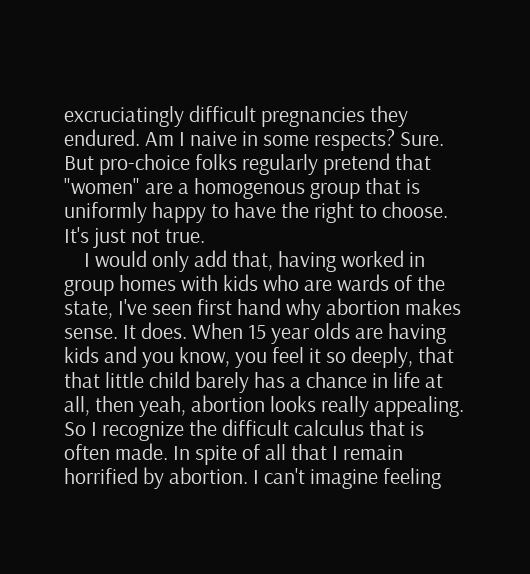excruciatingly difficult pregnancies they endured. Am I naive in some respects? Sure. But pro-choice folks regularly pretend that "women" are a homogenous group that is uniformly happy to have the right to choose. It's just not true.
    I would only add that, having worked in group homes with kids who are wards of the state, I've seen first hand why abortion makes sense. It does. When 15 year olds are having kids and you know, you feel it so deeply, that that little child barely has a chance in life at all, then yeah, abortion looks really appealing. So I recognize the difficult calculus that is often made. In spite of all that I remain horrified by abortion. I can't imagine feeling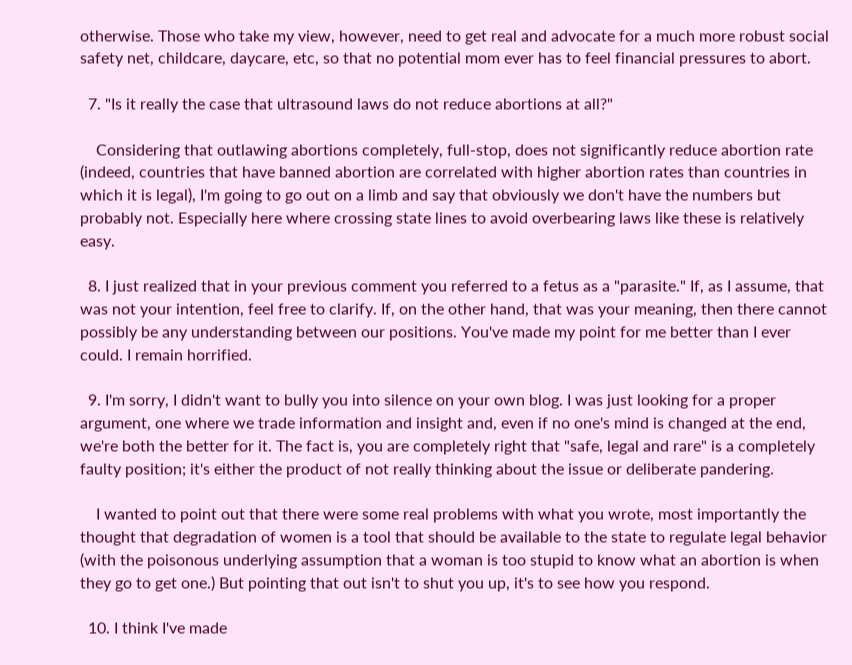otherwise. Those who take my view, however, need to get real and advocate for a much more robust social safety net, childcare, daycare, etc, so that no potential mom ever has to feel financial pressures to abort.

  7. "Is it really the case that ultrasound laws do not reduce abortions at all?"

    Considering that outlawing abortions completely, full-stop, does not significantly reduce abortion rate (indeed, countries that have banned abortion are correlated with higher abortion rates than countries in which it is legal), I'm going to go out on a limb and say that obviously we don't have the numbers but probably not. Especially here where crossing state lines to avoid overbearing laws like these is relatively easy.

  8. I just realized that in your previous comment you referred to a fetus as a "parasite." If, as I assume, that was not your intention, feel free to clarify. If, on the other hand, that was your meaning, then there cannot possibly be any understanding between our positions. You've made my point for me better than I ever could. I remain horrified.

  9. I'm sorry, I didn't want to bully you into silence on your own blog. I was just looking for a proper argument, one where we trade information and insight and, even if no one's mind is changed at the end, we're both the better for it. The fact is, you are completely right that "safe, legal and rare" is a completely faulty position; it's either the product of not really thinking about the issue or deliberate pandering.

    I wanted to point out that there were some real problems with what you wrote, most importantly the thought that degradation of women is a tool that should be available to the state to regulate legal behavior (with the poisonous underlying assumption that a woman is too stupid to know what an abortion is when they go to get one.) But pointing that out isn't to shut you up, it's to see how you respond.

  10. I think I've made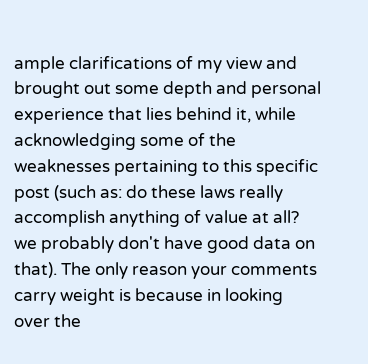ample clarifications of my view and brought out some depth and personal experience that lies behind it, while acknowledging some of the weaknesses pertaining to this specific post (such as: do these laws really accomplish anything of value at all? we probably don't have good data on that). The only reason your comments carry weight is because in looking over the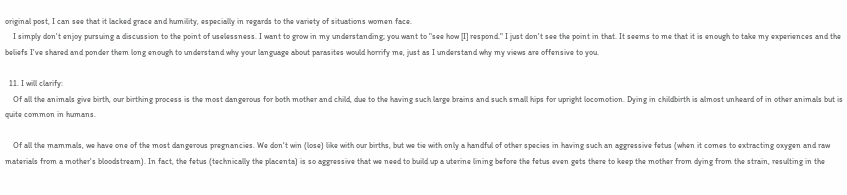original post, I can see that it lacked grace and humility, especially in regards to the variety of situations women face.
    I simply don't enjoy pursuing a discussion to the point of uselessness. I want to grow in my understanding; you want to "see how [I] respond." I just don't see the point in that. It seems to me that it is enough to take my experiences and the beliefs I've shared and ponder them long enough to understand why your language about parasites would horrify me, just as I understand why my views are offensive to you.

  11. I will clarify:
    Of all the animals give birth, our birthing process is the most dangerous for both mother and child, due to the having such large brains and such small hips for upright locomotion. Dying in childbirth is almost unheard of in other animals but is quite common in humans.

    Of all the mammals, we have one of the most dangerous pregnancies. We don't win (lose) like with our births, but we tie with only a handful of other species in having such an aggressive fetus (when it comes to extracting oxygen and raw materials from a mother's bloodstream). In fact, the fetus (technically the placenta) is so aggressive that we need to build up a uterine lining before the fetus even gets there to keep the mother from dying from the strain, resulting in the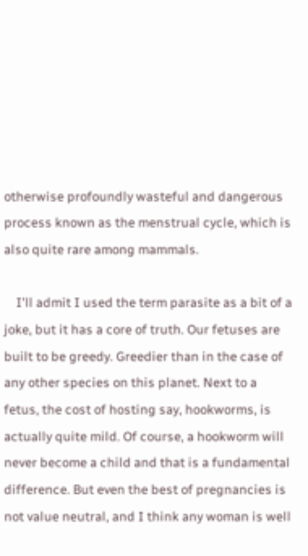otherwise profoundly wasteful and dangerous process known as the menstrual cycle, which is also quite rare among mammals.

    I'll admit I used the term parasite as a bit of a joke, but it has a core of truth. Our fetuses are built to be greedy. Greedier than in the case of any other species on this planet. Next to a fetus, the cost of hosting say, hookworms, is actually quite mild. Of course, a hookworm will never become a child and that is a fundamental difference. But even the best of pregnancies is not value neutral, and I think any woman is well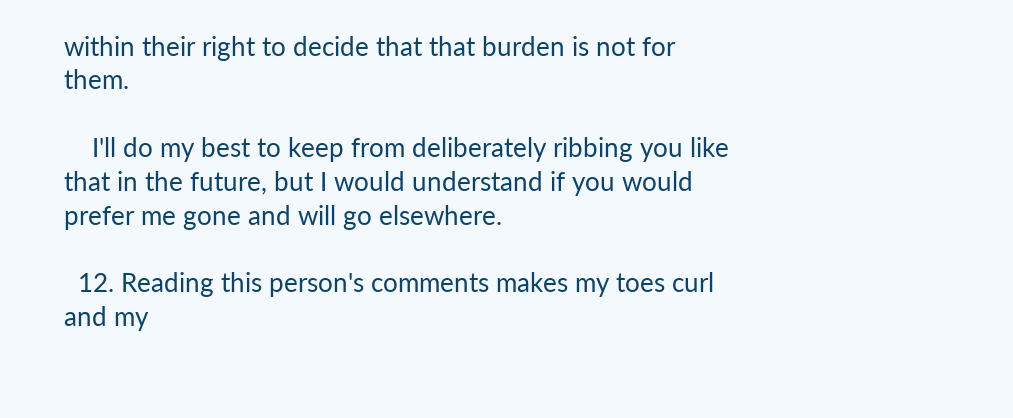within their right to decide that that burden is not for them.

    I'll do my best to keep from deliberately ribbing you like that in the future, but I would understand if you would prefer me gone and will go elsewhere.

  12. Reading this person's comments makes my toes curl and my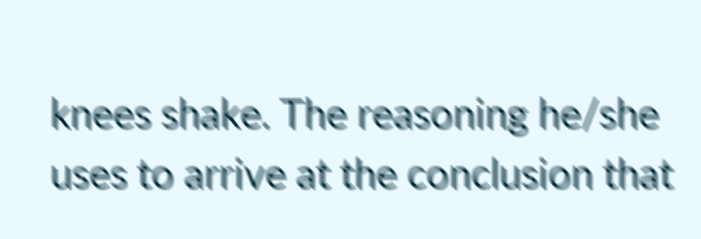knees shake. The reasoning he/she uses to arrive at the conclusion that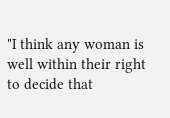"I think any woman is well within their right to decide that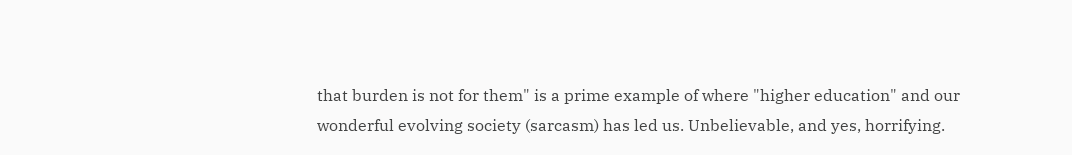that burden is not for them" is a prime example of where "higher education" and our wonderful evolving society (sarcasm) has led us. Unbelievable, and yes, horrifying.